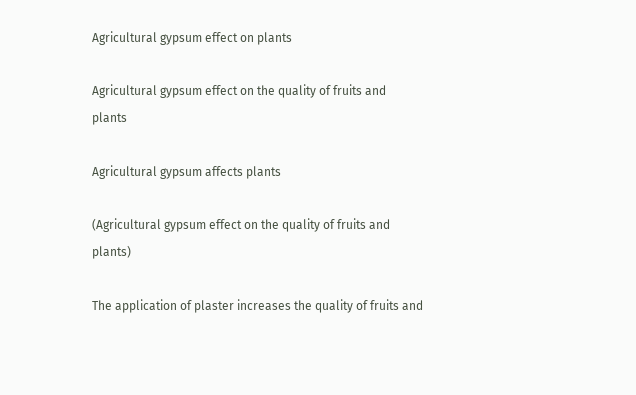Agricultural gypsum effect on plants

Agricultural gypsum effect on the quality of fruits and plants

Agricultural gypsum affects plants

(Agricultural gypsum effect on the quality of fruits and plants)

The application of plaster increases the quality of fruits and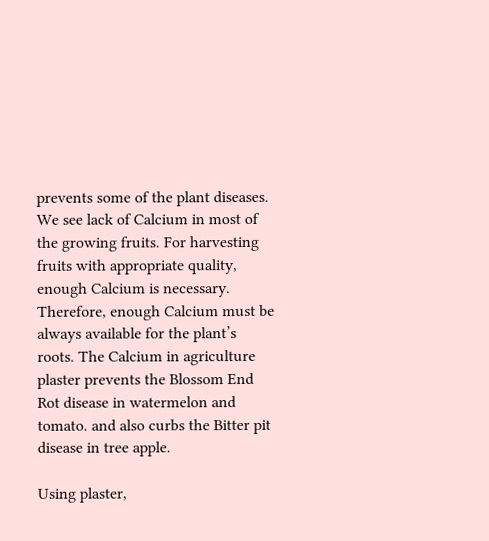prevents some of the plant diseases. We see lack of Calcium in most of the growing fruits. For harvesting fruits with appropriate quality, enough Calcium is necessary. Therefore, enough Calcium must be always available for the plant’s roots. The Calcium in agriculture plaster prevents the Blossom End Rot disease in watermelon and tomato. and also curbs the Bitter pit disease in tree apple.

Using plaster,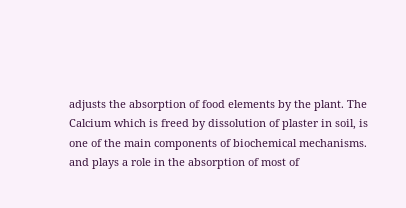adjusts the absorption of food elements by the plant. The Calcium which is freed by dissolution of plaster in soil, is one of the main components of biochemical mechanisms. and plays a role in the absorption of most of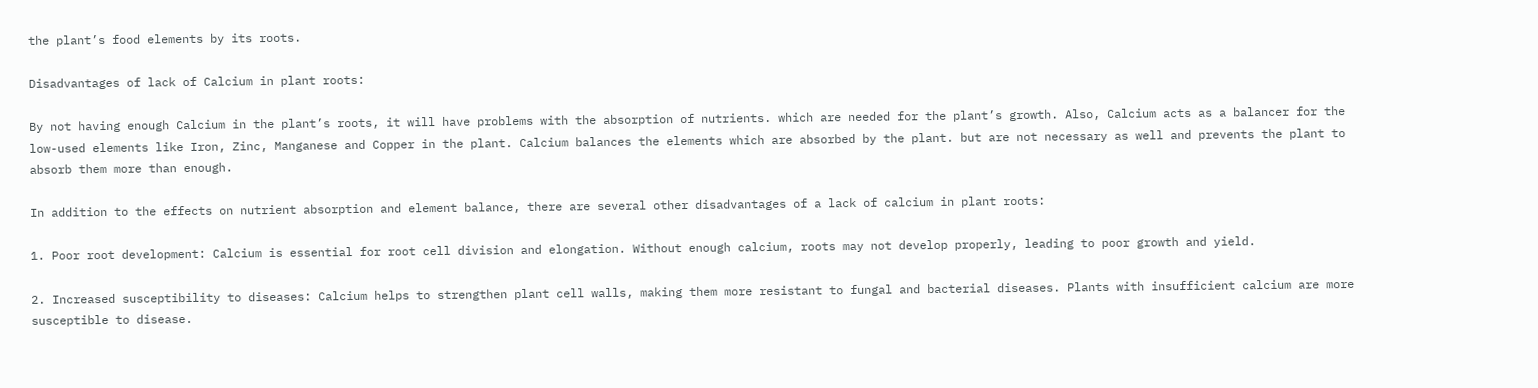the plant’s food elements by its roots.

Disadvantages of lack of Calcium in plant roots:

By not having enough Calcium in the plant’s roots, it will have problems with the absorption of nutrients. which are needed for the plant’s growth. Also, Calcium acts as a balancer for the low-used elements like Iron, Zinc, Manganese and Copper in the plant. Calcium balances the elements which are absorbed by the plant. but are not necessary as well and prevents the plant to absorb them more than enough.

In addition to the effects on nutrient absorption and element balance, there are several other disadvantages of a lack of calcium in plant roots:

1. Poor root development: Calcium is essential for root cell division and elongation. Without enough calcium, roots may not develop properly, leading to poor growth and yield.

2. Increased susceptibility to diseases: Calcium helps to strengthen plant cell walls, making them more resistant to fungal and bacterial diseases. Plants with insufficient calcium are more susceptible to disease.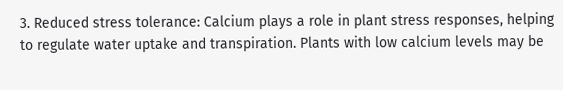3. Reduced stress tolerance: Calcium plays a role in plant stress responses, helping to regulate water uptake and transpiration. Plants with low calcium levels may be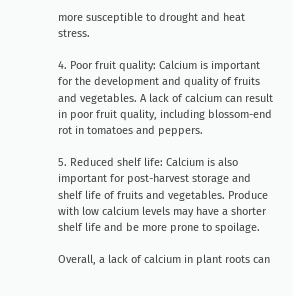more susceptible to drought and heat stress.

4. Poor fruit quality: Calcium is important for the development and quality of fruits and vegetables. A lack of calcium can result in poor fruit quality, including blossom-end rot in tomatoes and peppers.

5. Reduced shelf life: Calcium is also important for post-harvest storage and shelf life of fruits and vegetables. Produce with low calcium levels may have a shorter shelf life and be more prone to spoilage.

Overall, a lack of calcium in plant roots can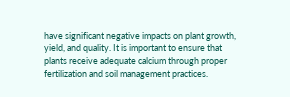have significant negative impacts on plant growth, yield, and quality. It is important to ensure that plants receive adequate calcium through proper fertilization and soil management practices.